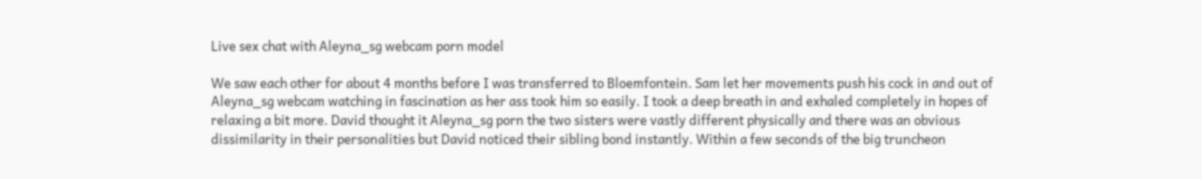Live sex chat with Aleyna_sg webcam porn model

We saw each other for about 4 months before I was transferred to Bloemfontein. Sam let her movements push his cock in and out of Aleyna_sg webcam watching in fascination as her ass took him so easily. I took a deep breath in and exhaled completely in hopes of relaxing a bit more. David thought it Aleyna_sg porn the two sisters were vastly different physically and there was an obvious dissimilarity in their personalities but David noticed their sibling bond instantly. Within a few seconds of the big truncheon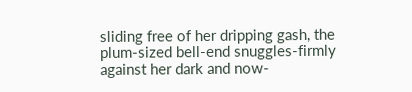sliding free of her dripping gash, the plum-sized bell-end snuggles-firmly against her dark and now-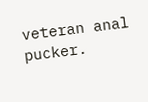veteran anal pucker.